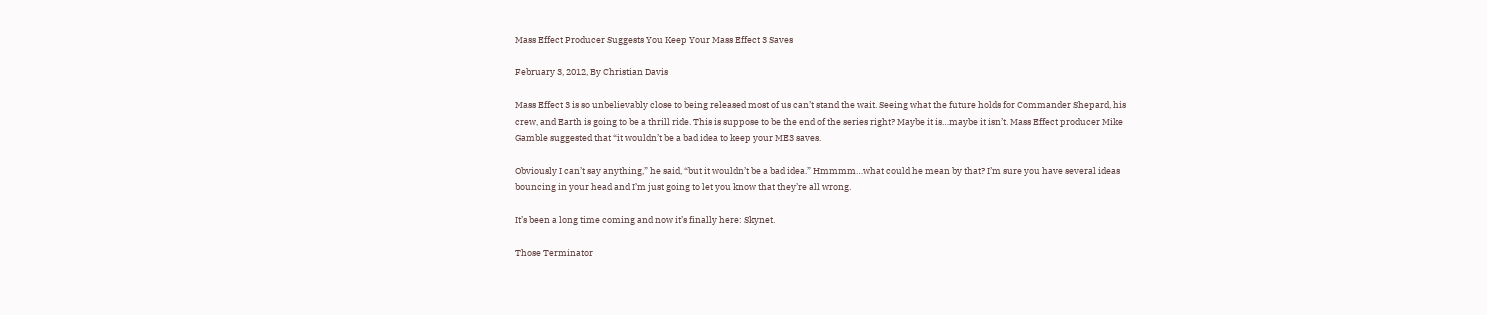Mass Effect Producer Suggests You Keep Your Mass Effect 3 Saves

February 3, 2012, By Christian Davis

Mass Effect 3 is so unbelievably close to being released most of us can’t stand the wait. Seeing what the future holds for Commander Shepard, his crew, and Earth is going to be a thrill ride. This is suppose to be the end of the series right? Maybe it is…maybe it isn’t. Mass Effect producer Mike Gamble suggested that “it wouldn’t be a bad idea to keep your ME3 saves.

Obviously I can’t say anything,” he said, “but it wouldn’t be a bad idea.” Hmmmm…what could he mean by that? I’m sure you have several ideas bouncing in your head and I’m just going to let you know that they’re all wrong.

It’s been a long time coming and now it’s finally here: Skynet.

Those Terminator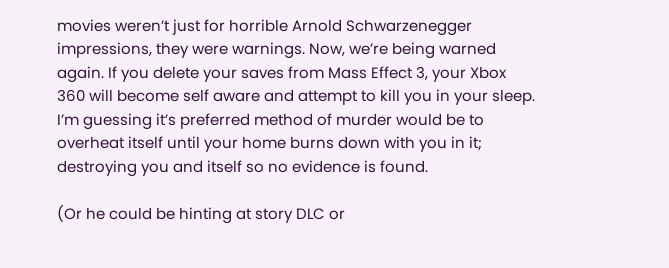movies weren’t just for horrible Arnold Schwarzenegger impressions, they were warnings. Now, we’re being warned again. If you delete your saves from Mass Effect 3, your Xbox 360 will become self aware and attempt to kill you in your sleep. I’m guessing it’s preferred method of murder would be to overheat itself until your home burns down with you in it; destroying you and itself so no evidence is found.

(Or he could be hinting at story DLC or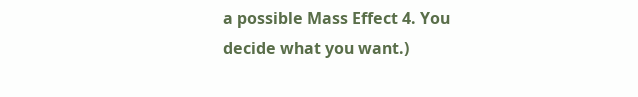a possible Mass Effect 4. You decide what you want.)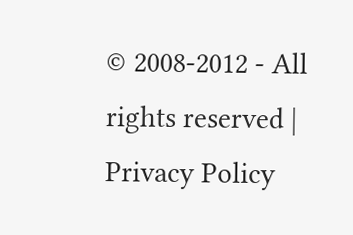© 2008-2012 - All rights reserved | Privacy Policy